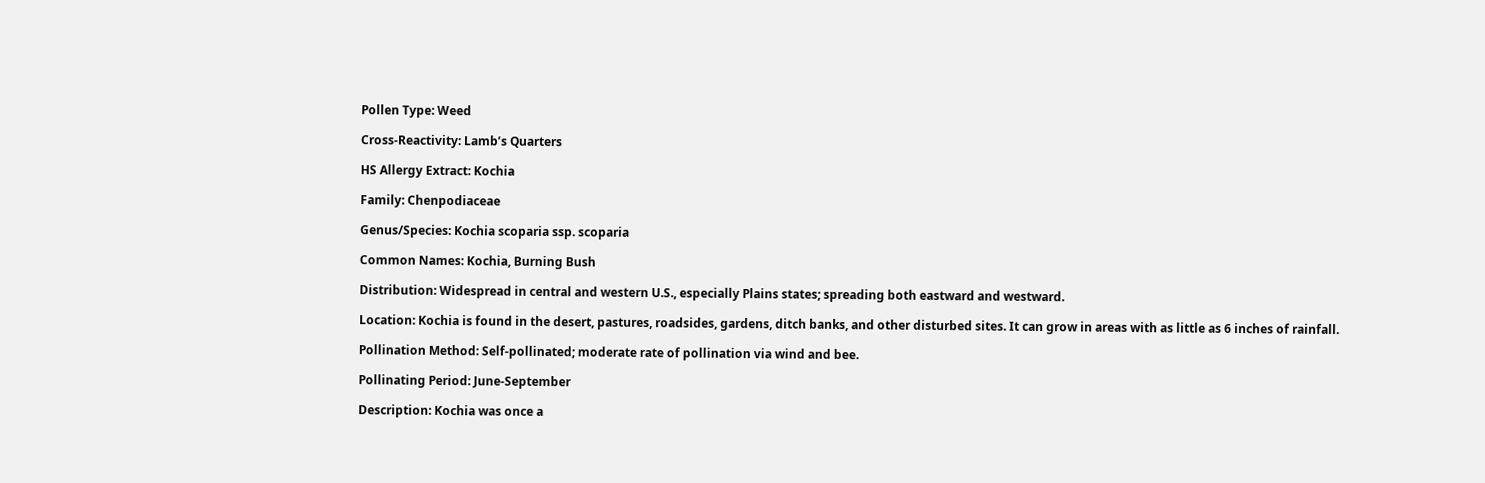Pollen Type: Weed

Cross-Reactivity: Lamb’s Quarters

HS Allergy Extract: Kochia

Family: Chenpodiaceae

Genus/Species: Kochia scoparia ssp. scoparia

Common Names: Kochia, Burning Bush

Distribution: Widespread in central and western U.S., especially Plains states; spreading both eastward and westward.

Location: Kochia is found in the desert, pastures, roadsides, gardens, ditch banks, and other disturbed sites. It can grow in areas with as little as 6 inches of rainfall.

Pollination Method: Self-pollinated; moderate rate of pollination via wind and bee.

Pollinating Period: June-September

Description: Kochia was once a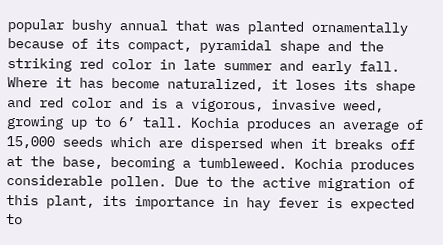popular bushy annual that was planted ornamentally because of its compact, pyramidal shape and the striking red color in late summer and early fall. Where it has become naturalized, it loses its shape and red color and is a vigorous, invasive weed, growing up to 6’ tall. Kochia produces an average of 15,000 seeds which are dispersed when it breaks off at the base, becoming a tumbleweed. Kochia produces considerable pollen. Due to the active migration of this plant, its importance in hay fever is expected to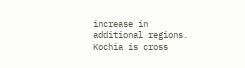increase in additional regions. Kochia is cross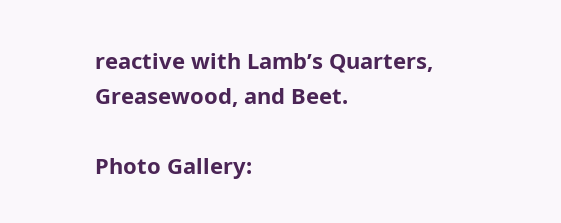reactive with Lamb’s Quarters, Greasewood, and Beet.

Photo Gallery: